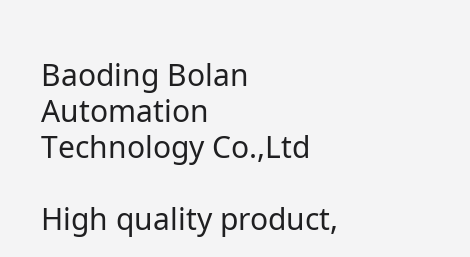Baoding Bolan Automation Technology Co.,Ltd

High quality product,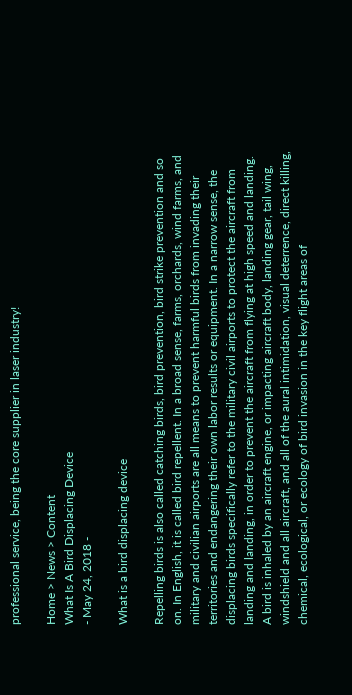professional service, being the core supplier in laser industry!

Home > News > Content
What Is A Bird Displacing Device
- May 24, 2018 -

What is a bird displacing device

Repelling birds is also called catching birds, bird prevention, bird strike prevention and so on. In English, it is called bird repellent. In a broad sense, farms, orchards, wind farms, and military and civilian airports are all means to prevent harmful birds from invading their territories and endangering their own labor results or equipment. In a narrow sense, the displacing birds specifically refer to the military civil airports to protect the aircraft from landing and landing, in order to prevent the aircraft from flying at high speed and landing. A bird is inhaled by an aircraft engine, or impacting aircraft body, landing gear, tail wing, windshield and all aircraft, and all of the aural intimidation, visual deterrence, direct killing, chemical, ecological, or ecology of bird invasion in the key flight areas of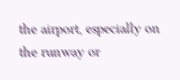the airport, especially on the runway or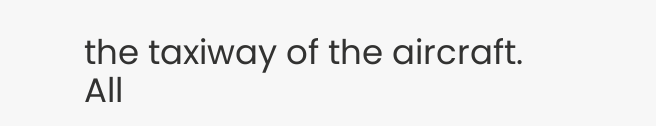the taxiway of the aircraft. All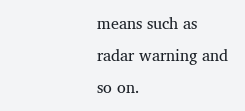means such as radar warning and so on.